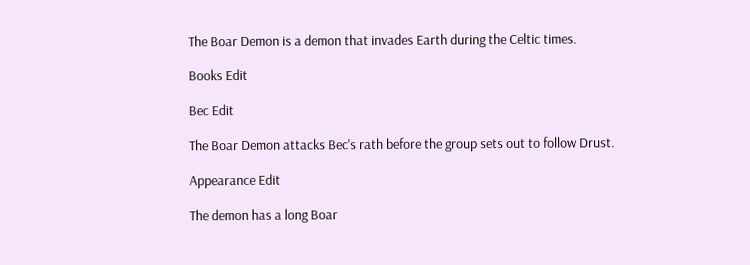The Boar Demon is a demon that invades Earth during the Celtic times.

Books Edit

Bec Edit

The Boar Demon attacks Bec's rath before the group sets out to follow Drust.

Appearance Edit

The demon has a long Boar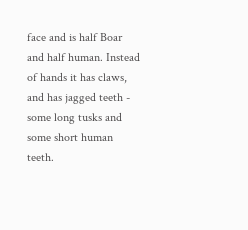face and is half Boar and half human. Instead of hands it has claws, and has jagged teeth - some long tusks and some short human teeth.